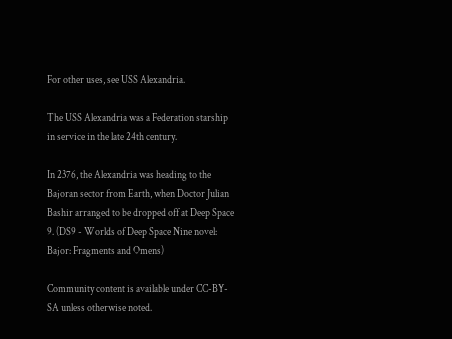For other uses, see USS Alexandria.

The USS Alexandria was a Federation starship in service in the late 24th century.

In 2376, the Alexandria was heading to the Bajoran sector from Earth, when Doctor Julian Bashir arranged to be dropped off at Deep Space 9. (DS9 - Worlds of Deep Space Nine novel: Bajor: Fragments and Omens)

Community content is available under CC-BY-SA unless otherwise noted.